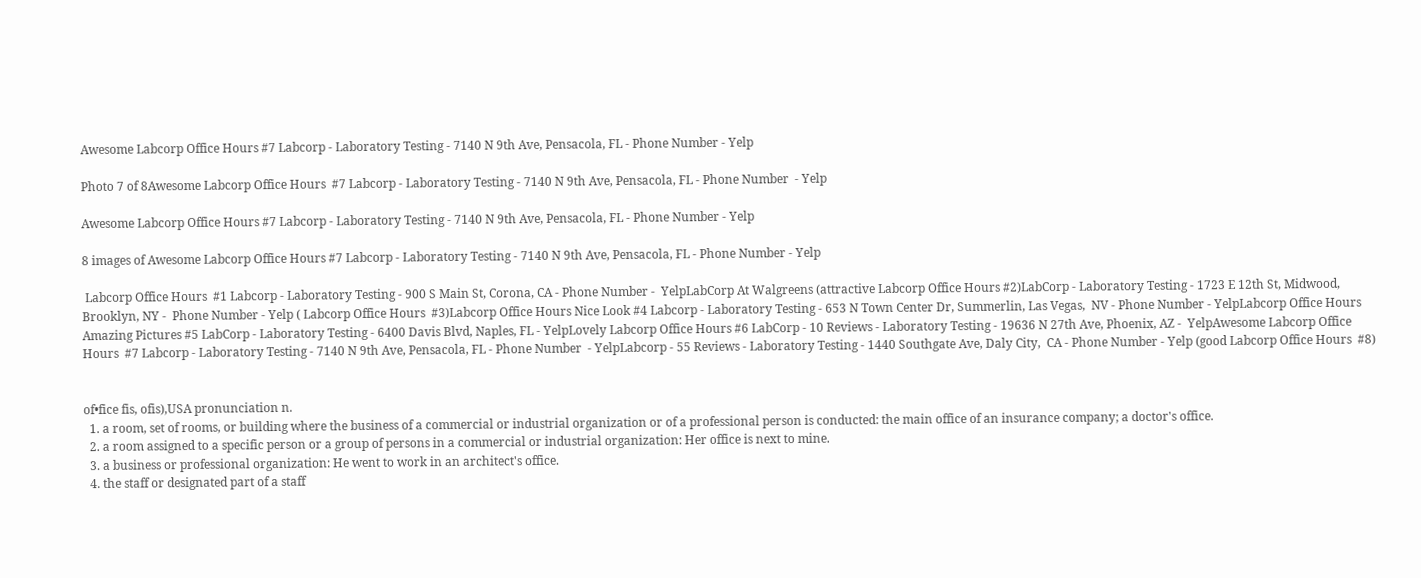Awesome Labcorp Office Hours #7 Labcorp - Laboratory Testing - 7140 N 9th Ave, Pensacola, FL - Phone Number - Yelp

Photo 7 of 8Awesome Labcorp Office Hours  #7 Labcorp - Laboratory Testing - 7140 N 9th Ave, Pensacola, FL - Phone Number  - Yelp

Awesome Labcorp Office Hours #7 Labcorp - Laboratory Testing - 7140 N 9th Ave, Pensacola, FL - Phone Number - Yelp

8 images of Awesome Labcorp Office Hours #7 Labcorp - Laboratory Testing - 7140 N 9th Ave, Pensacola, FL - Phone Number - Yelp

 Labcorp Office Hours  #1 Labcorp - Laboratory Testing - 900 S Main St, Corona, CA - Phone Number -  YelpLabCorp At Walgreens (attractive Labcorp Office Hours #2)LabCorp - Laboratory Testing - 1723 E 12th St, Midwood, Brooklyn, NY -  Phone Number - Yelp ( Labcorp Office Hours  #3)Labcorp Office Hours Nice Look #4 Labcorp - Laboratory Testing - 653 N Town Center Dr, Summerlin, Las Vegas,  NV - Phone Number - YelpLabcorp Office Hours Amazing Pictures #5 LabCorp - Laboratory Testing - 6400 Davis Blvd, Naples, FL - YelpLovely Labcorp Office Hours #6 LabCorp - 10 Reviews - Laboratory Testing - 19636 N 27th Ave, Phoenix, AZ -  YelpAwesome Labcorp Office Hours  #7 Labcorp - Laboratory Testing - 7140 N 9th Ave, Pensacola, FL - Phone Number  - YelpLabcorp - 55 Reviews - Laboratory Testing - 1440 Southgate Ave, Daly City,  CA - Phone Number - Yelp (good Labcorp Office Hours  #8)


of•fice fis, ofis),USA pronunciation n.
  1. a room, set of rooms, or building where the business of a commercial or industrial organization or of a professional person is conducted: the main office of an insurance company; a doctor's office.
  2. a room assigned to a specific person or a group of persons in a commercial or industrial organization: Her office is next to mine.
  3. a business or professional organization: He went to work in an architect's office.
  4. the staff or designated part of a staff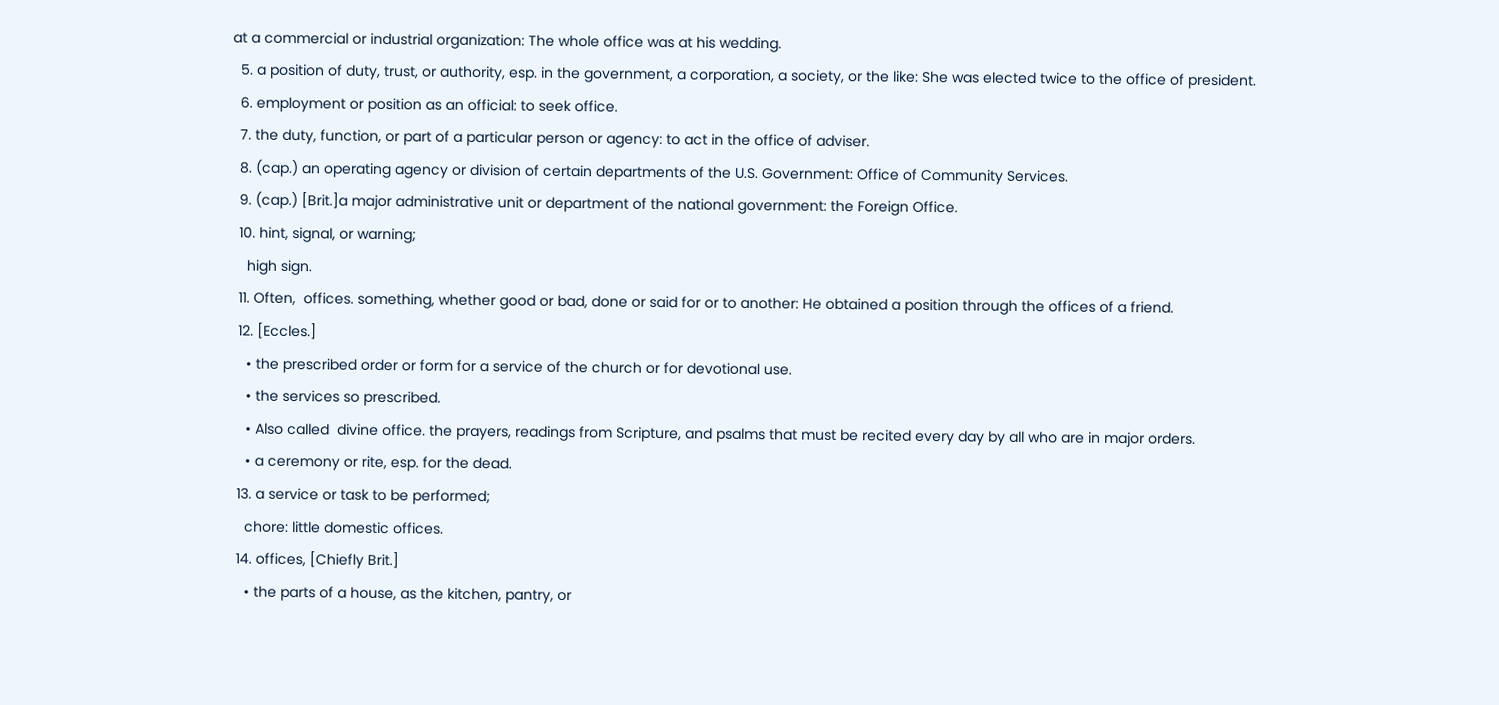at a commercial or industrial organization: The whole office was at his wedding.
  5. a position of duty, trust, or authority, esp. in the government, a corporation, a society, or the like: She was elected twice to the office of president.
  6. employment or position as an official: to seek office.
  7. the duty, function, or part of a particular person or agency: to act in the office of adviser.
  8. (cap.) an operating agency or division of certain departments of the U.S. Government: Office of Community Services.
  9. (cap.) [Brit.]a major administrative unit or department of the national government: the Foreign Office.
  10. hint, signal, or warning;
    high sign.
  11. Often,  offices. something, whether good or bad, done or said for or to another: He obtained a position through the offices of a friend.
  12. [Eccles.]
    • the prescribed order or form for a service of the church or for devotional use.
    • the services so prescribed.
    • Also called  divine office. the prayers, readings from Scripture, and psalms that must be recited every day by all who are in major orders.
    • a ceremony or rite, esp. for the dead.
  13. a service or task to be performed;
    chore: little domestic offices.
  14. offices, [Chiefly Brit.]
    • the parts of a house, as the kitchen, pantry, or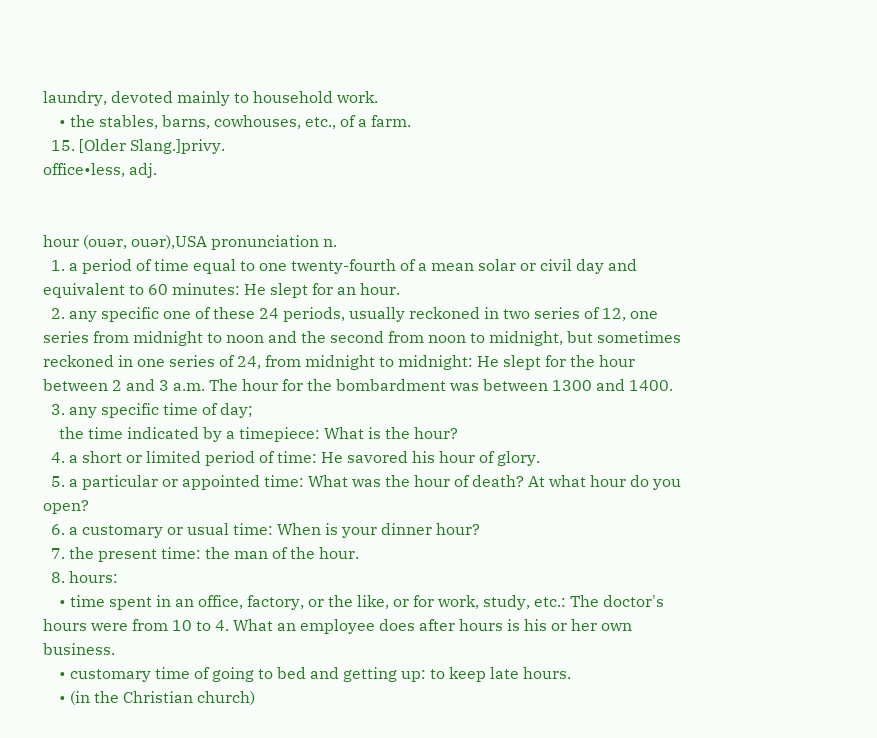laundry, devoted mainly to household work.
    • the stables, barns, cowhouses, etc., of a farm.
  15. [Older Slang.]privy.
office•less, adj.


hour (ouər, ouər),USA pronunciation n.
  1. a period of time equal to one twenty-fourth of a mean solar or civil day and equivalent to 60 minutes: He slept for an hour.
  2. any specific one of these 24 periods, usually reckoned in two series of 12, one series from midnight to noon and the second from noon to midnight, but sometimes reckoned in one series of 24, from midnight to midnight: He slept for the hour between 2 and 3 a.m. The hour for the bombardment was between 1300 and 1400.
  3. any specific time of day;
    the time indicated by a timepiece: What is the hour?
  4. a short or limited period of time: He savored his hour of glory.
  5. a particular or appointed time: What was the hour of death? At what hour do you open?
  6. a customary or usual time: When is your dinner hour?
  7. the present time: the man of the hour.
  8. hours:
    • time spent in an office, factory, or the like, or for work, study, etc.: The doctor's hours were from 10 to 4. What an employee does after hours is his or her own business.
    • customary time of going to bed and getting up: to keep late hours.
    • (in the Christian church)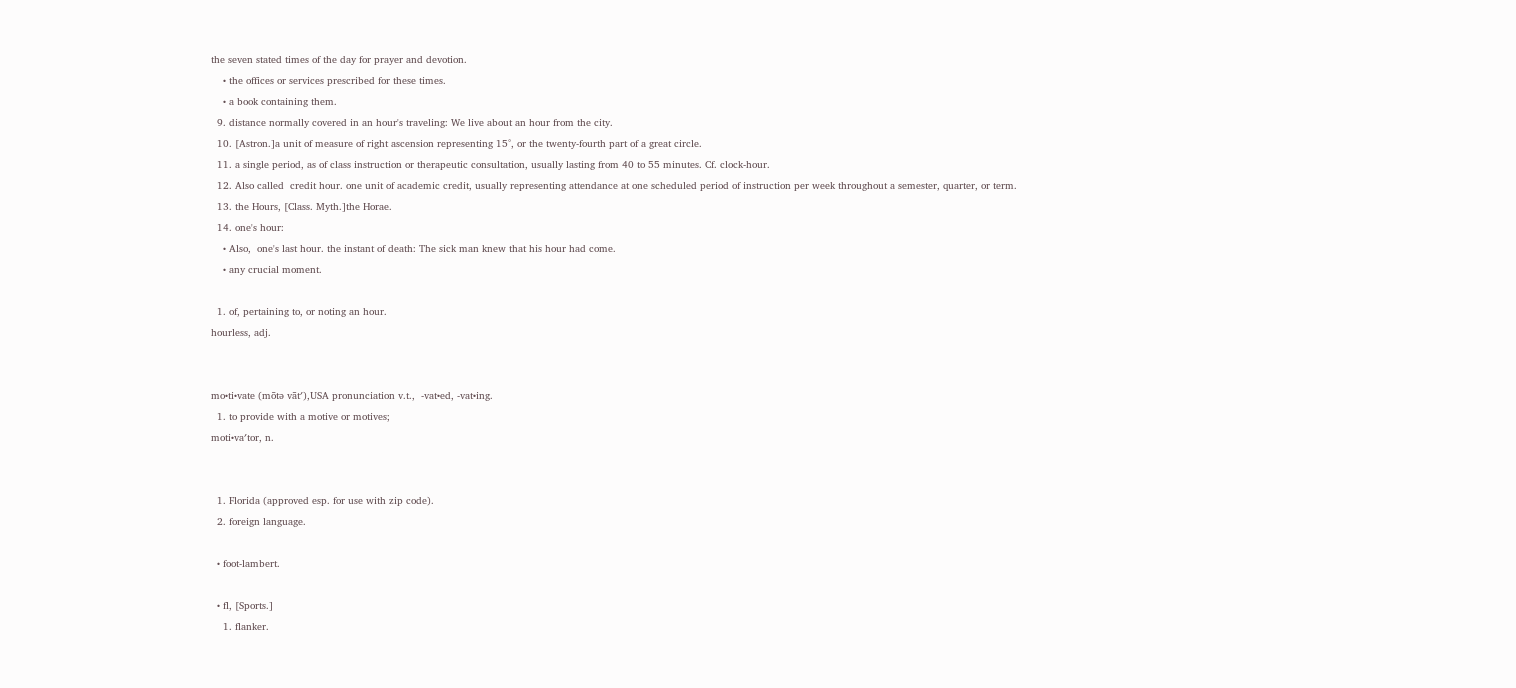the seven stated times of the day for prayer and devotion.
    • the offices or services prescribed for these times.
    • a book containing them.
  9. distance normally covered in an hour's traveling: We live about an hour from the city.
  10. [Astron.]a unit of measure of right ascension representing 15°, or the twenty-fourth part of a great circle.
  11. a single period, as of class instruction or therapeutic consultation, usually lasting from 40 to 55 minutes. Cf. clock-hour.
  12. Also called  credit hour. one unit of academic credit, usually representing attendance at one scheduled period of instruction per week throughout a semester, quarter, or term.
  13. the Hours, [Class. Myth.]the Horae.
  14. one's hour:
    • Also,  one's last hour. the instant of death: The sick man knew that his hour had come.
    • any crucial moment.

  1. of, pertaining to, or noting an hour.
hourless, adj.


mo•ti•vate (mōtə vāt′),USA pronunciation v.t.,  -vat•ed, -vat•ing.
  1. to provide with a motive or motives;
moti•va′tor, n.


  1. Florida (approved esp. for use with zip code).
  2. foreign language.

  • foot-lambert.

  • fl, [Sports.]
    1. flanker.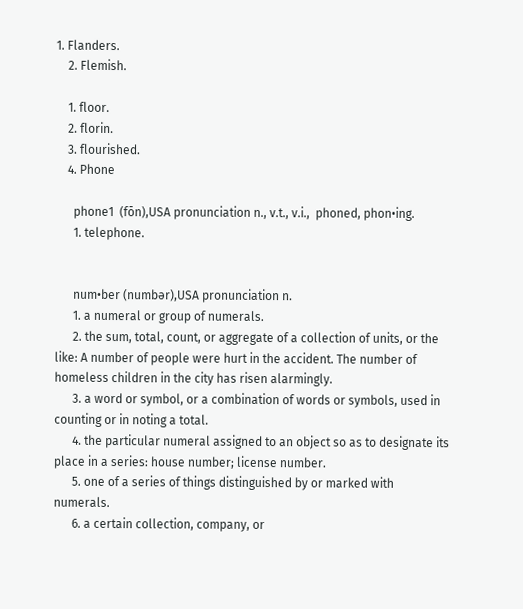1. Flanders.
    2. Flemish.

    1. floor.
    2. florin.
    3. flourished.
    4. Phone

      phone1  (fōn),USA pronunciation n., v.t., v.i.,  phoned, phon•ing.
      1. telephone.


      num•ber (numbər),USA pronunciation n.
      1. a numeral or group of numerals.
      2. the sum, total, count, or aggregate of a collection of units, or the like: A number of people were hurt in the accident. The number of homeless children in the city has risen alarmingly.
      3. a word or symbol, or a combination of words or symbols, used in counting or in noting a total.
      4. the particular numeral assigned to an object so as to designate its place in a series: house number; license number.
      5. one of a series of things distinguished by or marked with numerals.
      6. a certain collection, company, or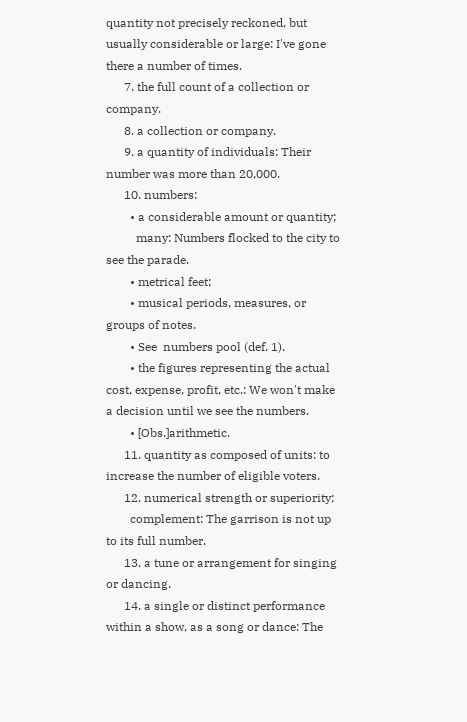quantity not precisely reckoned, but usually considerable or large: I've gone there a number of times.
      7. the full count of a collection or company.
      8. a collection or company.
      9. a quantity of individuals: Their number was more than 20,000.
      10. numbers:
        • a considerable amount or quantity;
          many: Numbers flocked to the city to see the parade.
        • metrical feet;
        • musical periods, measures, or groups of notes.
        • See  numbers pool (def. 1).
        • the figures representing the actual cost, expense, profit, etc.: We won't make a decision until we see the numbers.
        • [Obs.]arithmetic.
      11. quantity as composed of units: to increase the number of eligible voters.
      12. numerical strength or superiority;
        complement: The garrison is not up to its full number.
      13. a tune or arrangement for singing or dancing.
      14. a single or distinct performance within a show, as a song or dance: The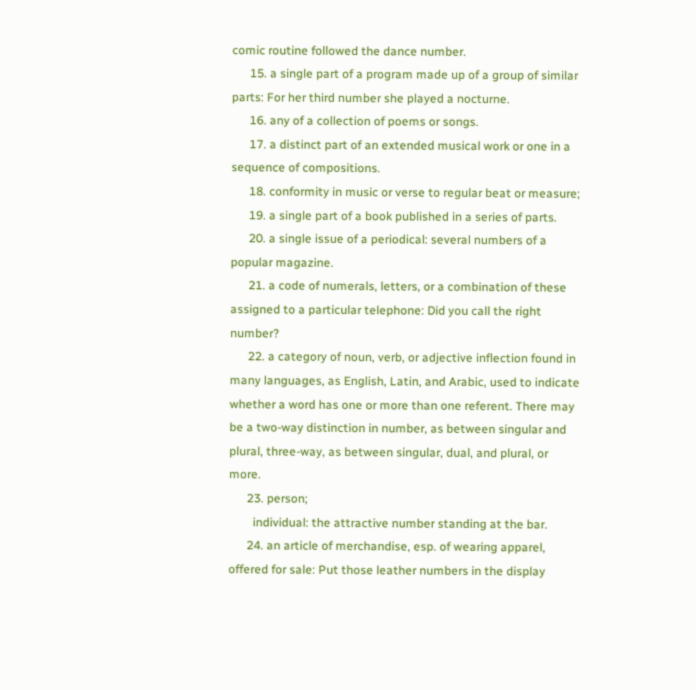comic routine followed the dance number.
      15. a single part of a program made up of a group of similar parts: For her third number she played a nocturne.
      16. any of a collection of poems or songs.
      17. a distinct part of an extended musical work or one in a sequence of compositions.
      18. conformity in music or verse to regular beat or measure;
      19. a single part of a book published in a series of parts.
      20. a single issue of a periodical: several numbers of a popular magazine.
      21. a code of numerals, letters, or a combination of these assigned to a particular telephone: Did you call the right number?
      22. a category of noun, verb, or adjective inflection found in many languages, as English, Latin, and Arabic, used to indicate whether a word has one or more than one referent. There may be a two-way distinction in number, as between singular and plural, three-way, as between singular, dual, and plural, or more.
      23. person;
        individual: the attractive number standing at the bar.
      24. an article of merchandise, esp. of wearing apparel, offered for sale: Put those leather numbers in the display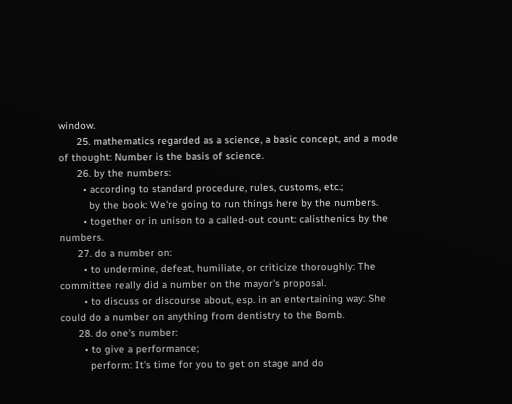window.
      25. mathematics regarded as a science, a basic concept, and a mode of thought: Number is the basis of science.
      26. by the numbers:
        • according to standard procedure, rules, customs, etc.;
          by the book: We're going to run things here by the numbers.
        • together or in unison to a called-out count: calisthenics by the numbers.
      27. do a number on:
        • to undermine, defeat, humiliate, or criticize thoroughly: The committee really did a number on the mayor's proposal.
        • to discuss or discourse about, esp. in an entertaining way: She could do a number on anything from dentistry to the Bomb.
      28. do one's number:
        • to give a performance;
          perform: It's time for you to get on stage and do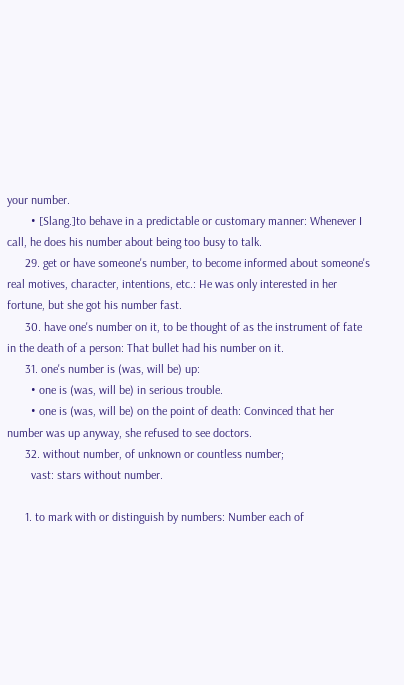your number.
        • [Slang.]to behave in a predictable or customary manner: Whenever I call, he does his number about being too busy to talk.
      29. get or have someone's number, to become informed about someone's real motives, character, intentions, etc.: He was only interested in her fortune, but she got his number fast.
      30. have one's number on it, to be thought of as the instrument of fate in the death of a person: That bullet had his number on it.
      31. one's number is (was, will be) up:
        • one is (was, will be) in serious trouble.
        • one is (was, will be) on the point of death: Convinced that her number was up anyway, she refused to see doctors.
      32. without number, of unknown or countless number;
        vast: stars without number.

      1. to mark with or distinguish by numbers: Number each of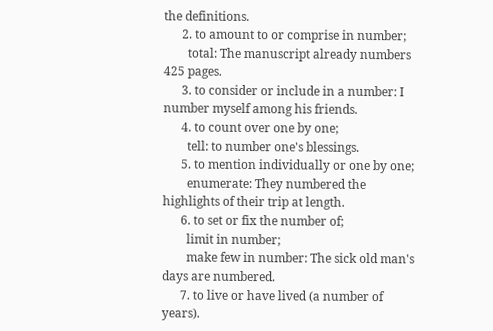the definitions.
      2. to amount to or comprise in number;
        total: The manuscript already numbers 425 pages.
      3. to consider or include in a number: I number myself among his friends.
      4. to count over one by one;
        tell: to number one's blessings.
      5. to mention individually or one by one;
        enumerate: They numbered the highlights of their trip at length.
      6. to set or fix the number of;
        limit in number;
        make few in number: The sick old man's days are numbered.
      7. to live or have lived (a number of years).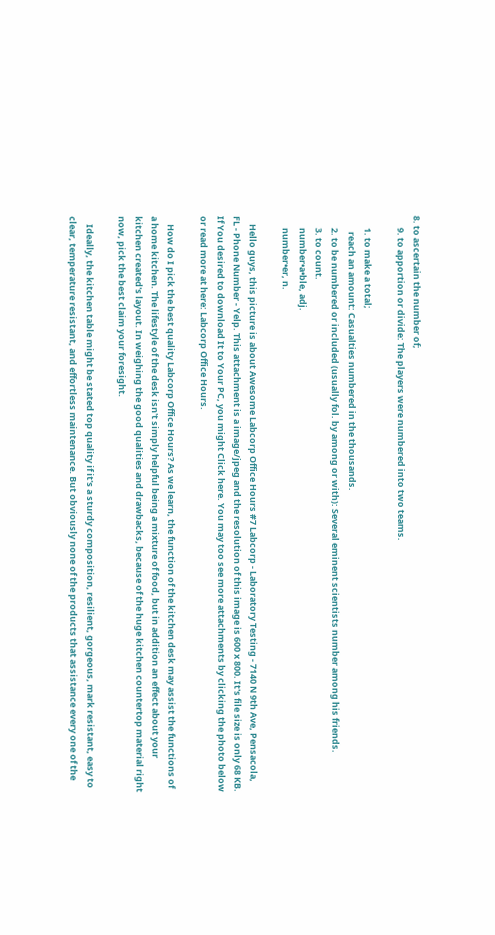8. to ascertain the number of;
      9. to apportion or divide: The players were numbered into two teams.

      1. to make a total;
        reach an amount: Casualties numbered in the thousands.
      2. to be numbered or included (usually fol. by among or with): Several eminent scientists number among his friends.
      3. to count.
      number•a•ble, adj.
      number•er, n.

    Hello guys, this picture is about Awesome Labcorp Office Hours #7 Labcorp - Laboratory Testing - 7140 N 9th Ave, Pensacola, FL - Phone Number - Yelp. This attachment is a image/jpeg and the resolution of this image is 600 x 800. It's file size is only 68 KB. If You desired to download It to Your PC, you might Click here. You may too see more attachments by clicking the photo below or read more at here: Labcorp Office Hours.

    How do I pick the best quality Labcorp Office Hours? As we learn, the function of the kitchen desk may assist the functions of a home kitchen. The lifestyle of the desk isn't simply helpful being a mixture of food, but in addition an effect about your kitchen created's layout. In weighing the good qualities and drawbacks, because of the huge kitchen countertop material right now, pick the best claim your foresight.

    Ideally, the kitchen table might be stated top quality if it's a sturdy composition, resilient, gorgeous, mark resistant, easy to clear, temperature resistant, and effortless maintenance. But obviously none of the products that assistance every one of the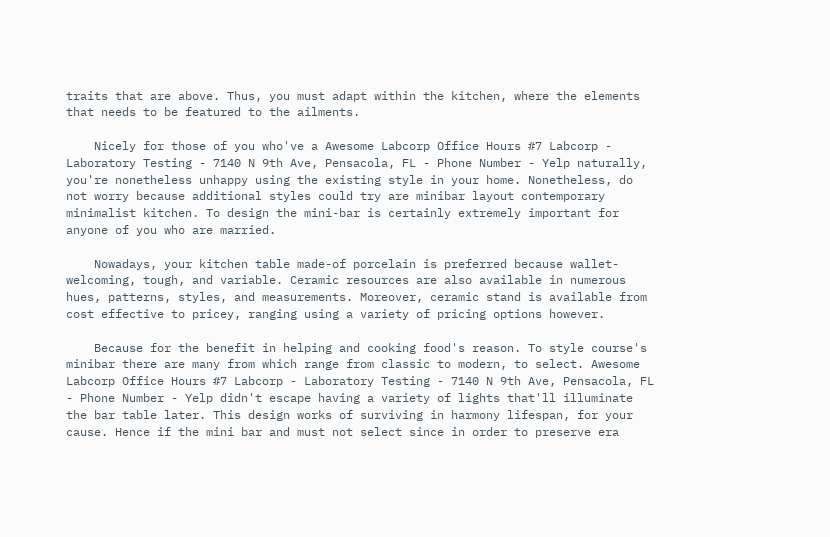traits that are above. Thus, you must adapt within the kitchen, where the elements that needs to be featured to the ailments.

    Nicely for those of you who've a Awesome Labcorp Office Hours #7 Labcorp - Laboratory Testing - 7140 N 9th Ave, Pensacola, FL - Phone Number - Yelp naturally, you're nonetheless unhappy using the existing style in your home. Nonetheless, do not worry because additional styles could try are minibar layout contemporary minimalist kitchen. To design the mini-bar is certainly extremely important for anyone of you who are married.

    Nowadays, your kitchen table made-of porcelain is preferred because wallet-welcoming, tough, and variable. Ceramic resources are also available in numerous hues, patterns, styles, and measurements. Moreover, ceramic stand is available from cost effective to pricey, ranging using a variety of pricing options however.

    Because for the benefit in helping and cooking food's reason. To style course's minibar there are many from which range from classic to modern, to select. Awesome Labcorp Office Hours #7 Labcorp - Laboratory Testing - 7140 N 9th Ave, Pensacola, FL - Phone Number - Yelp didn't escape having a variety of lights that'll illuminate the bar table later. This design works of surviving in harmony lifespan, for your cause. Hence if the mini bar and must not select since in order to preserve era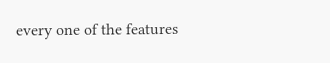every one of the features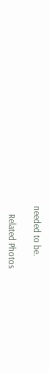needed to be.

    Related Photos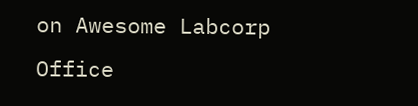on Awesome Labcorp Office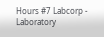Hours #7 Labcorp - Laboratory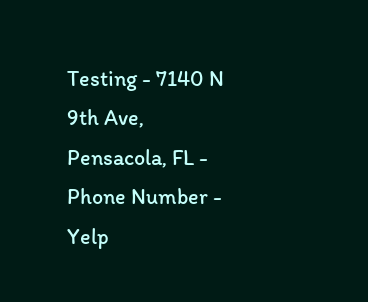Testing - 7140 N 9th Ave, Pensacola, FL - Phone Number - Yelp